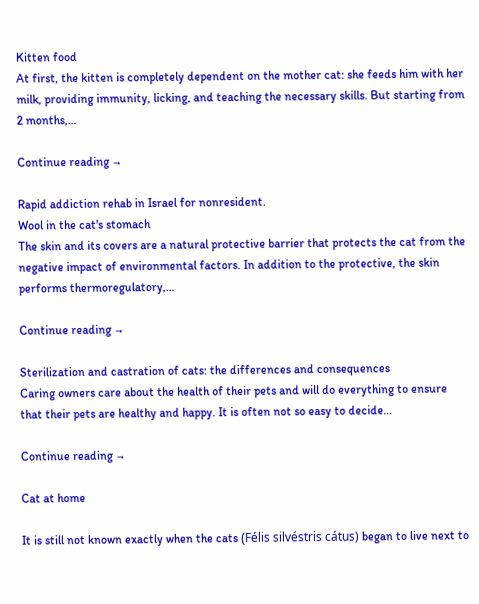Kitten food
At first, the kitten is completely dependent on the mother cat: she feeds him with her milk, providing immunity, licking, and teaching the necessary skills. But starting from 2 months,…

Continue reading →

Rapid addiction rehab in Israel for nonresident.
Wool in the cat's stomach
The skin and its covers are a natural protective barrier that protects the cat from the negative impact of environmental factors. In addition to the protective, the skin performs thermoregulatory,…

Continue reading →

Sterilization and castration of cats: the differences and consequences
Caring owners care about the health of their pets and will do everything to ensure that their pets are healthy and happy. It is often not so easy to decide…

Continue reading →

Cat at home

It is still not known exactly when the cats (Félis silvéstris cátus) began to live next to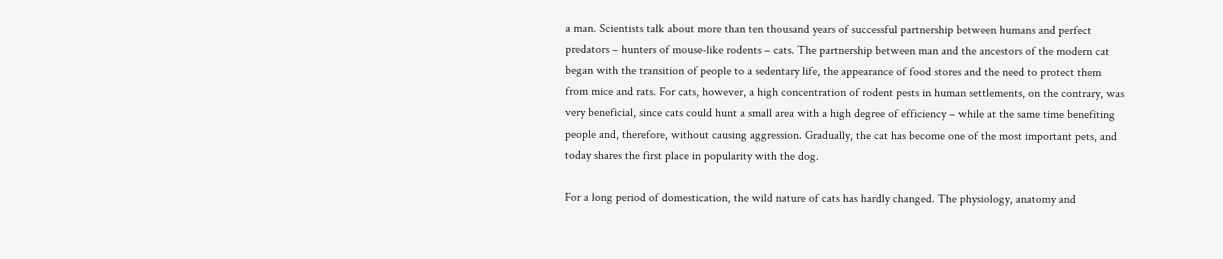a man. Scientists talk about more than ten thousand years of successful partnership between humans and perfect predators – hunters of mouse-like rodents – cats. The partnership between man and the ancestors of the modern cat began with the transition of people to a sedentary life, the appearance of food stores and the need to protect them from mice and rats. For cats, however, a high concentration of rodent pests in human settlements, on the contrary, was very beneficial, since cats could hunt a small area with a high degree of efficiency – while at the same time benefiting people and, therefore, without causing aggression. Gradually, the cat has become one of the most important pets, and today shares the first place in popularity with the dog.

For a long period of domestication, the wild nature of cats has hardly changed. The physiology, anatomy and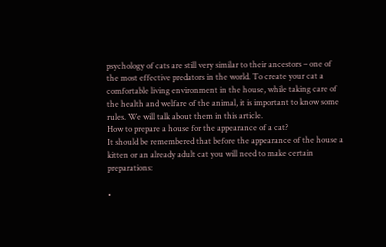psychology of cats are still very similar to their ancestors – one of the most effective predators in the world. To create your cat a comfortable living environment in the house, while taking care of the health and welfare of the animal, it is important to know some rules. We will talk about them in this article.
How to prepare a house for the appearance of a cat?
It should be remembered that before the appearance of the house a kitten or an already adult cat you will need to make certain preparations:

•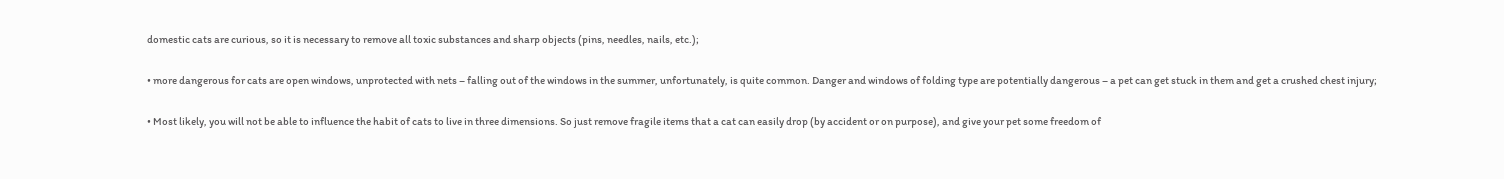domestic cats are curious, so it is necessary to remove all toxic substances and sharp objects (pins, needles, nails, etc.);

• more dangerous for cats are open windows, unprotected with nets – falling out of the windows in the summer, unfortunately, is quite common. Danger and windows of folding type are potentially dangerous – a pet can get stuck in them and get a crushed chest injury;

• Most likely, you will not be able to influence the habit of cats to live in three dimensions. So just remove fragile items that a cat can easily drop (by accident or on purpose), and give your pet some freedom of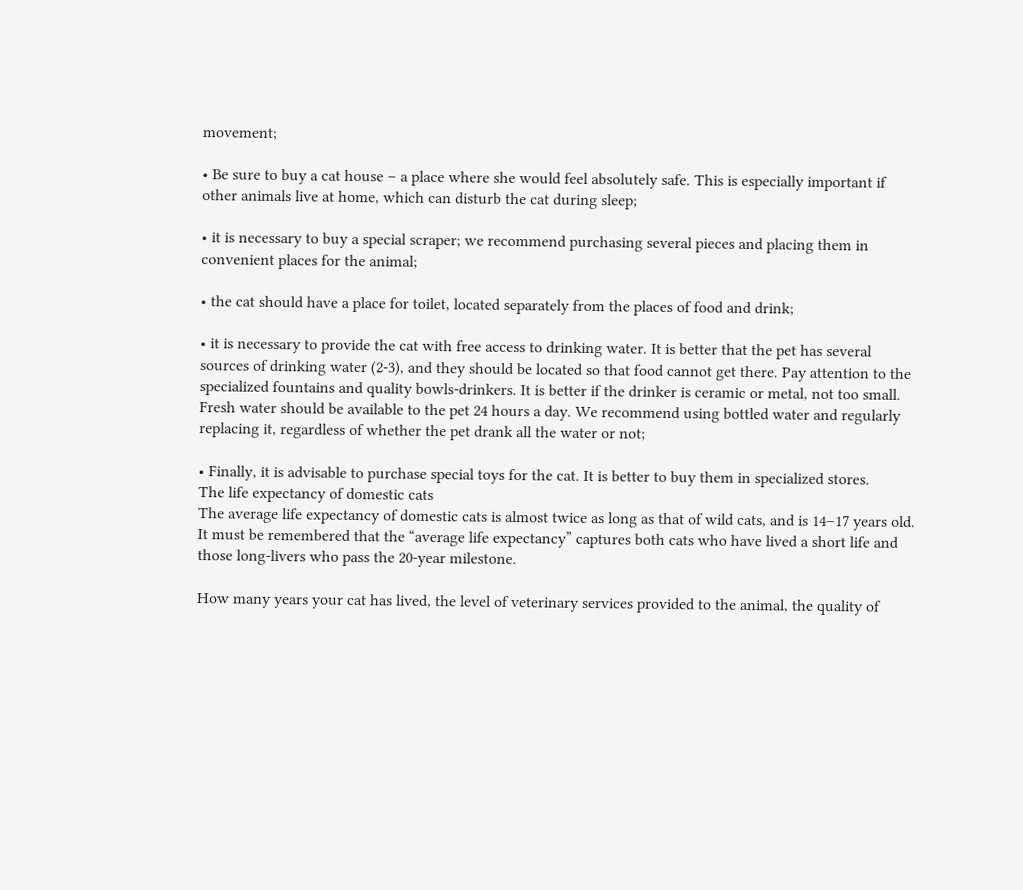movement;

• Be sure to buy a cat house – a place where she would feel absolutely safe. This is especially important if other animals live at home, which can disturb the cat during sleep;

• it is necessary to buy a special scraper; we recommend purchasing several pieces and placing them in convenient places for the animal;

• the cat should have a place for toilet, located separately from the places of food and drink;

• it is necessary to provide the cat with free access to drinking water. It is better that the pet has several sources of drinking water (2-3), and they should be located so that food cannot get there. Pay attention to the specialized fountains and quality bowls-drinkers. It is better if the drinker is ceramic or metal, not too small. Fresh water should be available to the pet 24 hours a day. We recommend using bottled water and regularly replacing it, regardless of whether the pet drank all the water or not;

• Finally, it is advisable to purchase special toys for the cat. It is better to buy them in specialized stores.
The life expectancy of domestic cats
The average life expectancy of domestic cats is almost twice as long as that of wild cats, and is 14–17 years old. It must be remembered that the “average life expectancy” captures both cats who have lived a short life and those long-livers who pass the 20-year milestone.

How many years your cat has lived, the level of veterinary services provided to the animal, the quality of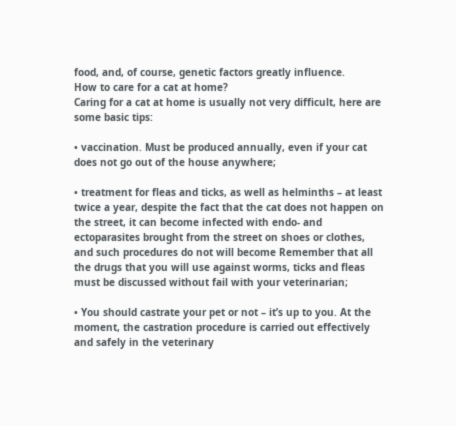food, and, of course, genetic factors greatly influence.
How to care for a cat at home?
Caring for a cat at home is usually not very difficult, here are some basic tips:

• vaccination. Must be produced annually, even if your cat does not go out of the house anywhere;

• treatment for fleas and ticks, as well as helminths – at least twice a year, despite the fact that the cat does not happen on the street, it can become infected with endo- and ectoparasites brought from the street on shoes or clothes, and such procedures do not will become Remember that all the drugs that you will use against worms, ticks and fleas must be discussed without fail with your veterinarian;

• You should castrate your pet or not – it’s up to you. At the moment, the castration procedure is carried out effectively and safely in the veterinary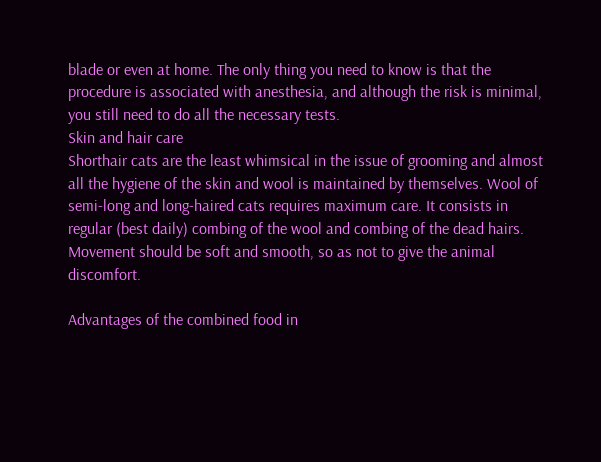blade or even at home. The only thing you need to know is that the procedure is associated with anesthesia, and although the risk is minimal, you still need to do all the necessary tests.
Skin and hair care
Shorthair cats are the least whimsical in the issue of grooming and almost all the hygiene of the skin and wool is maintained by themselves. Wool of semi-long and long-haired cats requires maximum care. It consists in regular (best daily) combing of the wool and combing of the dead hairs. Movement should be soft and smooth, so as not to give the animal discomfort.

Advantages of the combined food in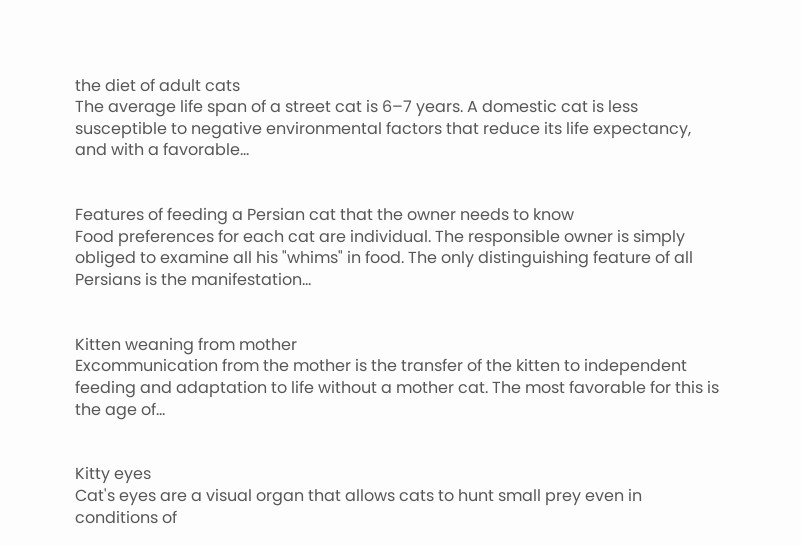the diet of adult cats
The average life span of a street cat is 6–7 years. A domestic cat is less susceptible to negative environmental factors that reduce its life expectancy, and with a favorable…


Features of feeding a Persian cat that the owner needs to know
Food preferences for each cat are individual. The responsible owner is simply obliged to examine all his "whims" in food. The only distinguishing feature of all Persians is the manifestation…


Kitten weaning from mother
Excommunication from the mother is the transfer of the kitten to independent feeding and adaptation to life without a mother cat. The most favorable for this is the age of…


Kitty eyes
Cat's eyes are a visual organ that allows cats to hunt small prey even in conditions of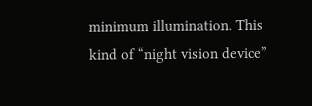minimum illumination. This kind of “night vision device”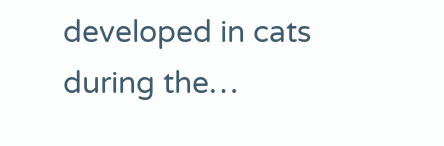developed in cats during the…